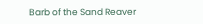Barb of the Sand Reaver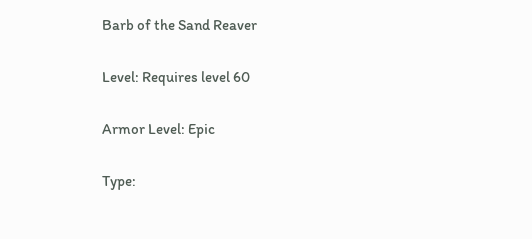Barb of the Sand Reaver

Level: Requires level 60

Armor Level: Epic

Type: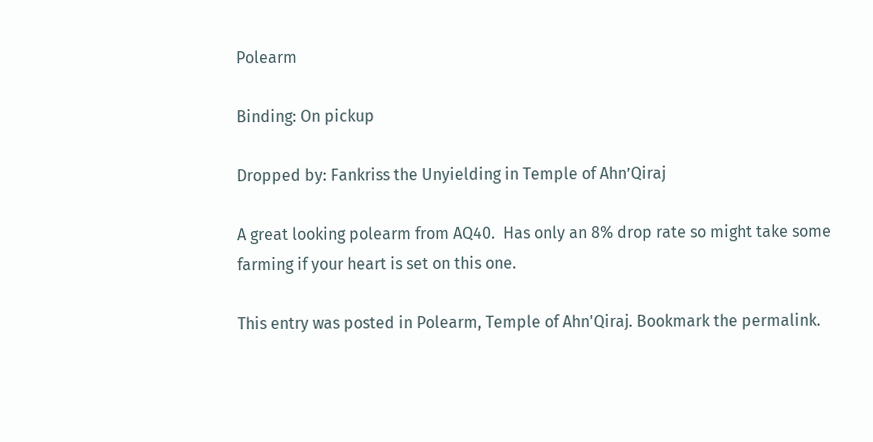Polearm

Binding: On pickup

Dropped by: Fankriss the Unyielding in Temple of Ahn’Qiraj

A great looking polearm from AQ40.  Has only an 8% drop rate so might take some farming if your heart is set on this one.

This entry was posted in Polearm, Temple of Ahn'Qiraj. Bookmark the permalink.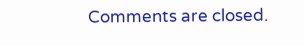Comments are closed.